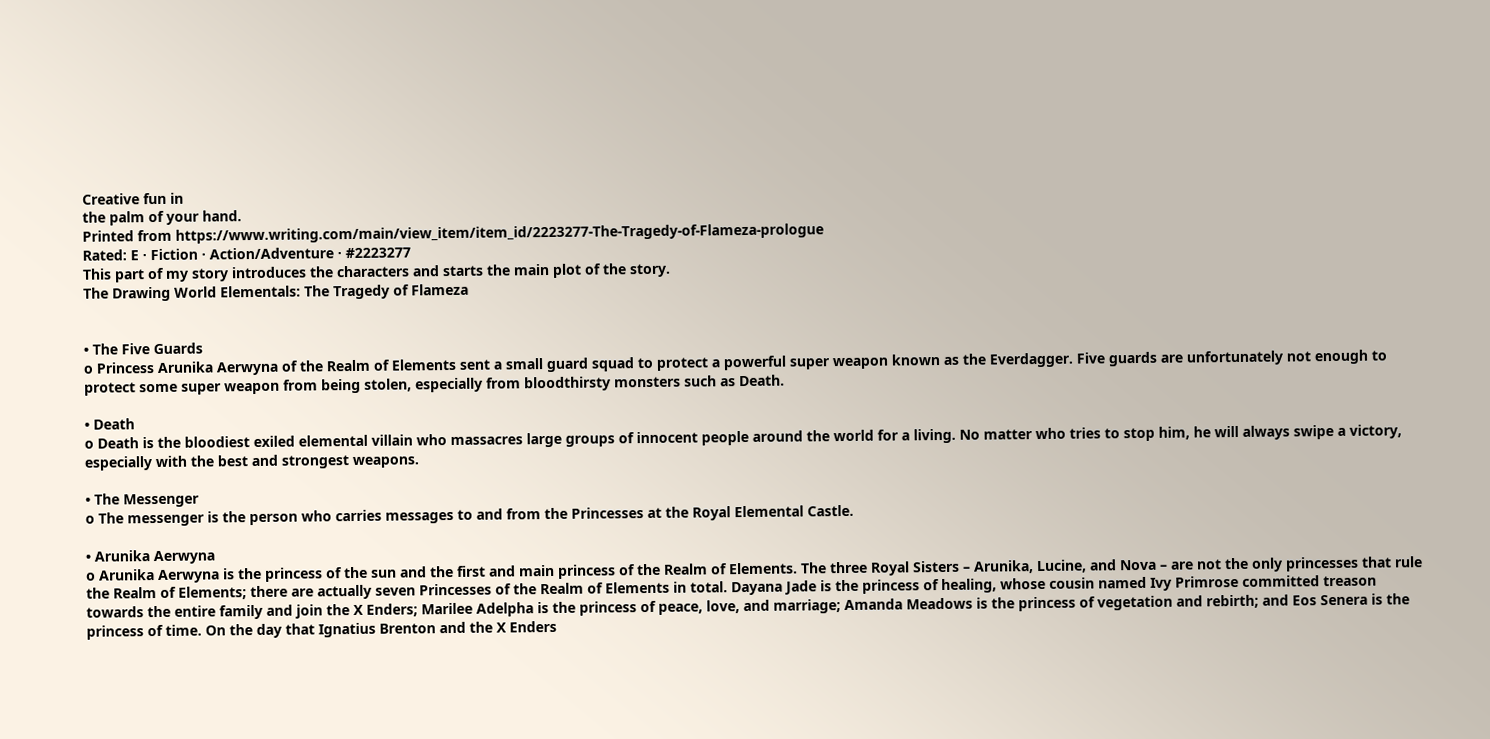Creative fun in
the palm of your hand.
Printed from https://www.writing.com/main/view_item/item_id/2223277-The-Tragedy-of-Flameza-prologue
Rated: E · Fiction · Action/Adventure · #2223277
This part of my story introduces the characters and starts the main plot of the story.
The Drawing World Elementals: The Tragedy of Flameza


• The Five Guards
o Princess Arunika Aerwyna of the Realm of Elements sent a small guard squad to protect a powerful super weapon known as the Everdagger. Five guards are unfortunately not enough to protect some super weapon from being stolen, especially from bloodthirsty monsters such as Death.

• Death
o Death is the bloodiest exiled elemental villain who massacres large groups of innocent people around the world for a living. No matter who tries to stop him, he will always swipe a victory, especially with the best and strongest weapons.

• The Messenger
o The messenger is the person who carries messages to and from the Princesses at the Royal Elemental Castle.

• Arunika Aerwyna
o Arunika Aerwyna is the princess of the sun and the first and main princess of the Realm of Elements. The three Royal Sisters – Arunika, Lucine, and Nova – are not the only princesses that rule the Realm of Elements; there are actually seven Princesses of the Realm of Elements in total. Dayana Jade is the princess of healing, whose cousin named Ivy Primrose committed treason towards the entire family and join the X Enders; Marilee Adelpha is the princess of peace, love, and marriage; Amanda Meadows is the princess of vegetation and rebirth; and Eos Senera is the princess of time. On the day that Ignatius Brenton and the X Enders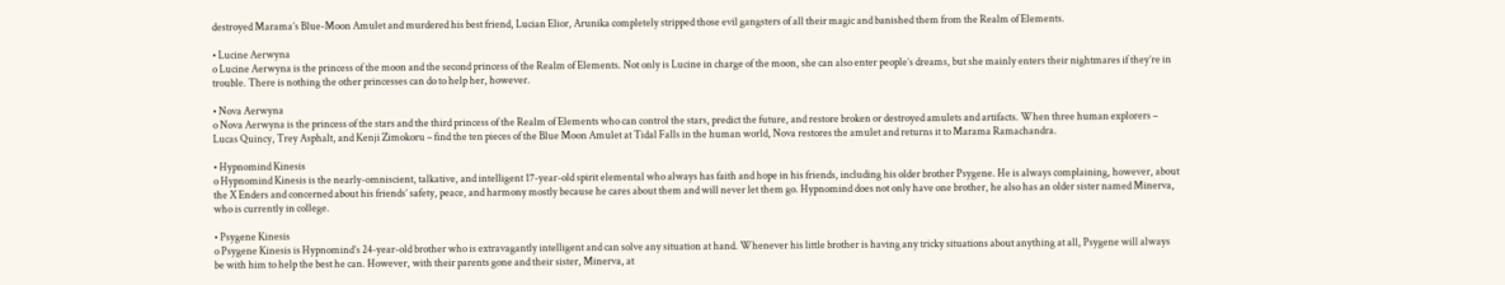destroyed Marama’s Blue-Moon Amulet and murdered his best friend, Lucian Elior, Arunika completely stripped those evil gangsters of all their magic and banished them from the Realm of Elements.

• Lucine Aerwyna
o Lucine Aerwyna is the princess of the moon and the second princess of the Realm of Elements. Not only is Lucine in charge of the moon, she can also enter people’s dreams, but she mainly enters their nightmares if they’re in trouble. There is nothing the other princesses can do to help her, however.

• Nova Aerwyna
o Nova Aerwyna is the princess of the stars and the third princess of the Realm of Elements who can control the stars, predict the future, and restore broken or destroyed amulets and artifacts. When three human explorers – Lucas Quincy, Trey Asphalt, and Kenji Zimokoru – find the ten pieces of the Blue Moon Amulet at Tidal Falls in the human world, Nova restores the amulet and returns it to Marama Ramachandra.

• Hypnomind Kinesis
o Hypnomind Kinesis is the nearly-omniscient, talkative, and intelligent 17-year-old spirit elemental who always has faith and hope in his friends, including his older brother Psygene. He is always complaining, however, about the X Enders and concerned about his friends’ safety, peace, and harmony mostly because he cares about them and will never let them go. Hypnomind does not only have one brother, he also has an older sister named Minerva, who is currently in college.

• Psygene Kinesis
o Psygene Kinesis is Hypnomind’s 24-year-old brother who is extravagantly intelligent and can solve any situation at hand. Whenever his little brother is having any tricky situations about anything at all, Psygene will always be with him to help the best he can. However, with their parents gone and their sister, Minerva, at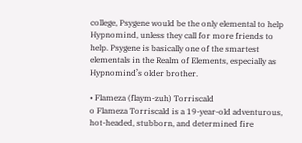college, Psygene would be the only elemental to help Hypnomind, unless they call for more friends to help. Psygene is basically one of the smartest elementals in the Realm of Elements, especially as Hypnomind’s older brother.

• Flameza (flaym-zuh) Torriscald
o Flameza Torriscald is a 19-year-old adventurous, hot-headed, stubborn, and determined fire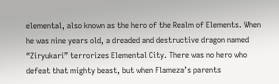elemental, also known as the hero of the Realm of Elements. When he was nine years old, a dreaded and destructive dragon named “Ziryukari” terrorizes Elemental City. There was no hero who defeat that mighty beast, but when Flameza’s parents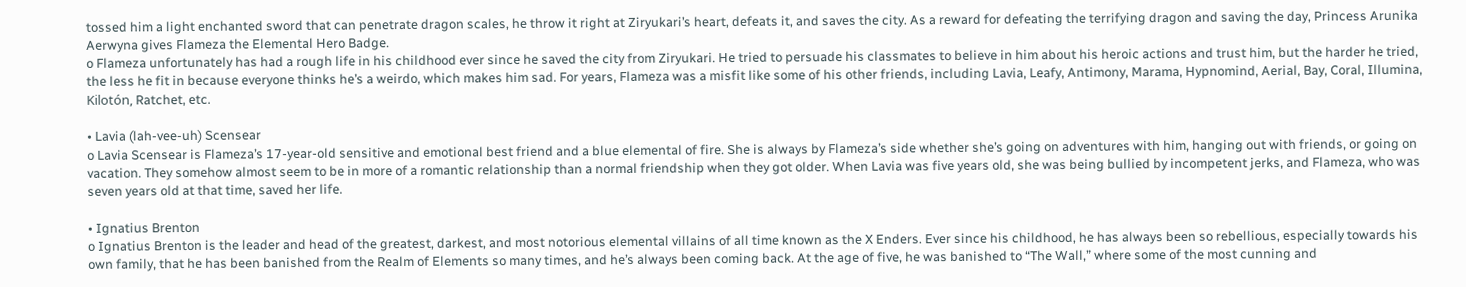tossed him a light enchanted sword that can penetrate dragon scales, he throw it right at Ziryukari’s heart, defeats it, and saves the city. As a reward for defeating the terrifying dragon and saving the day, Princess Arunika Aerwyna gives Flameza the Elemental Hero Badge.
o Flameza unfortunately has had a rough life in his childhood ever since he saved the city from Ziryukari. He tried to persuade his classmates to believe in him about his heroic actions and trust him, but the harder he tried, the less he fit in because everyone thinks he’s a weirdo, which makes him sad. For years, Flameza was a misfit like some of his other friends, including Lavia, Leafy, Antimony, Marama, Hypnomind, Aerial, Bay, Coral, Illumina, Kilotón, Ratchet, etc.

• Lavia (lah-vee-uh) Scensear
o Lavia Scensear is Flameza’s 17-year-old sensitive and emotional best friend and a blue elemental of fire. She is always by Flameza’s side whether she’s going on adventures with him, hanging out with friends, or going on vacation. They somehow almost seem to be in more of a romantic relationship than a normal friendship when they got older. When Lavia was five years old, she was being bullied by incompetent jerks, and Flameza, who was seven years old at that time, saved her life.

• Ignatius Brenton
o Ignatius Brenton is the leader and head of the greatest, darkest, and most notorious elemental villains of all time known as the X Enders. Ever since his childhood, he has always been so rebellious, especially towards his own family, that he has been banished from the Realm of Elements so many times, and he’s always been coming back. At the age of five, he was banished to “The Wall,” where some of the most cunning and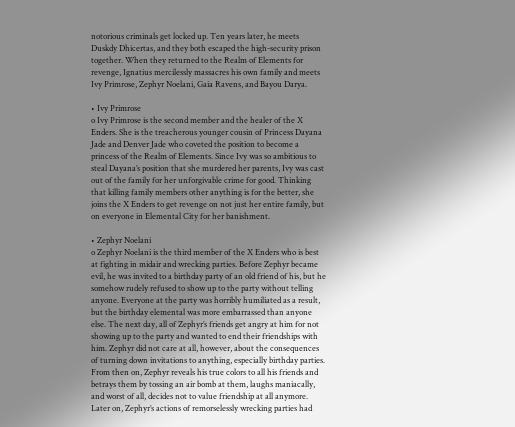notorious criminals get locked up. Ten years later, he meets Duskdy Dhicertas, and they both escaped the high-security prison together. When they returned to the Realm of Elements for revenge, Ignatius mercilessly massacres his own family and meets Ivy Primrose, Zephyr Noelani, Gaia Ravens, and Bayou Darya.

• Ivy Primrose
o Ivy Primrose is the second member and the healer of the X Enders. She is the treacherous younger cousin of Princess Dayana Jade and Denver Jade who coveted the position to become a princess of the Realm of Elements. Since Ivy was so ambitious to steal Dayana’s position that she murdered her parents, Ivy was cast out of the family for her unforgivable crime for good. Thinking that killing family members other anything is for the better, she joins the X Enders to get revenge on not just her entire family, but on everyone in Elemental City for her banishment.

• Zephyr Noelani
o Zephyr Noelani is the third member of the X Enders who is best at fighting in midair and wrecking parties. Before Zephyr became evil, he was invited to a birthday party of an old friend of his, but he somehow rudely refused to show up to the party without telling anyone. Everyone at the party was horribly humiliated as a result, but the birthday elemental was more embarrassed than anyone else. The next day, all of Zephyr’s friends get angry at him for not showing up to the party and wanted to end their friendships with him. Zephyr did not care at all, however, about the consequences of turning down invitations to anything, especially birthday parties. From then on, Zephyr reveals his true colors to all his friends and betrays them by tossing an air bomb at them, laughs maniacally, and worst of all, decides not to value friendship at all anymore. Later on, Zephyr’s actions of remorselessly wrecking parties had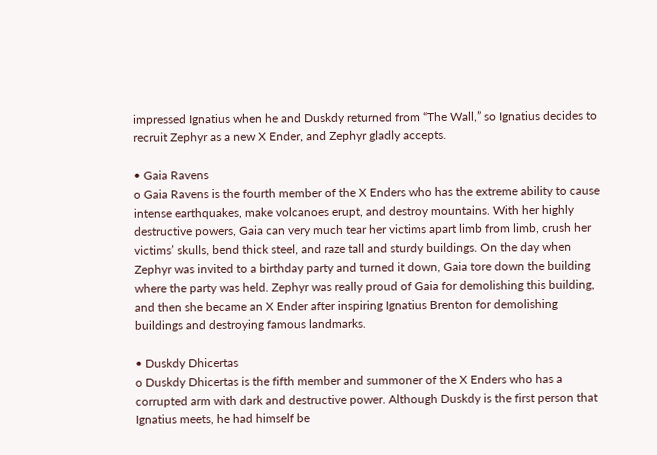impressed Ignatius when he and Duskdy returned from “The Wall,” so Ignatius decides to recruit Zephyr as a new X Ender, and Zephyr gladly accepts.

• Gaia Ravens
o Gaia Ravens is the fourth member of the X Enders who has the extreme ability to cause intense earthquakes, make volcanoes erupt, and destroy mountains. With her highly destructive powers, Gaia can very much tear her victims apart limb from limb, crush her victims’ skulls, bend thick steel, and raze tall and sturdy buildings. On the day when Zephyr was invited to a birthday party and turned it down, Gaia tore down the building where the party was held. Zephyr was really proud of Gaia for demolishing this building, and then she became an X Ender after inspiring Ignatius Brenton for demolishing buildings and destroying famous landmarks.

• Duskdy Dhicertas
o Duskdy Dhicertas is the fifth member and summoner of the X Enders who has a corrupted arm with dark and destructive power. Although Duskdy is the first person that Ignatius meets, he had himself be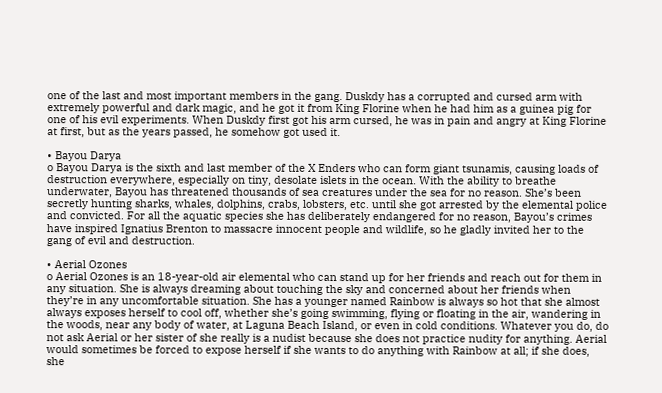one of the last and most important members in the gang. Duskdy has a corrupted and cursed arm with extremely powerful and dark magic, and he got it from King Florine when he had him as a guinea pig for one of his evil experiments. When Duskdy first got his arm cursed, he was in pain and angry at King Florine at first, but as the years passed, he somehow got used it.

• Bayou Darya
o Bayou Darya is the sixth and last member of the X Enders who can form giant tsunamis, causing loads of destruction everywhere, especially on tiny, desolate islets in the ocean. With the ability to breathe underwater, Bayou has threatened thousands of sea creatures under the sea for no reason. She’s been secretly hunting sharks, whales, dolphins, crabs, lobsters, etc. until she got arrested by the elemental police and convicted. For all the aquatic species she has deliberately endangered for no reason, Bayou’s crimes have inspired Ignatius Brenton to massacre innocent people and wildlife, so he gladly invited her to the gang of evil and destruction.

• Aerial Ozones
o Aerial Ozones is an 18-year-old air elemental who can stand up for her friends and reach out for them in any situation. She is always dreaming about touching the sky and concerned about her friends when they’re in any uncomfortable situation. She has a younger named Rainbow is always so hot that she almost always exposes herself to cool off, whether she’s going swimming, flying or floating in the air, wandering in the woods, near any body of water, at Laguna Beach Island, or even in cold conditions. Whatever you do, do not ask Aerial or her sister of she really is a nudist because she does not practice nudity for anything. Aerial would sometimes be forced to expose herself if she wants to do anything with Rainbow at all; if she does, she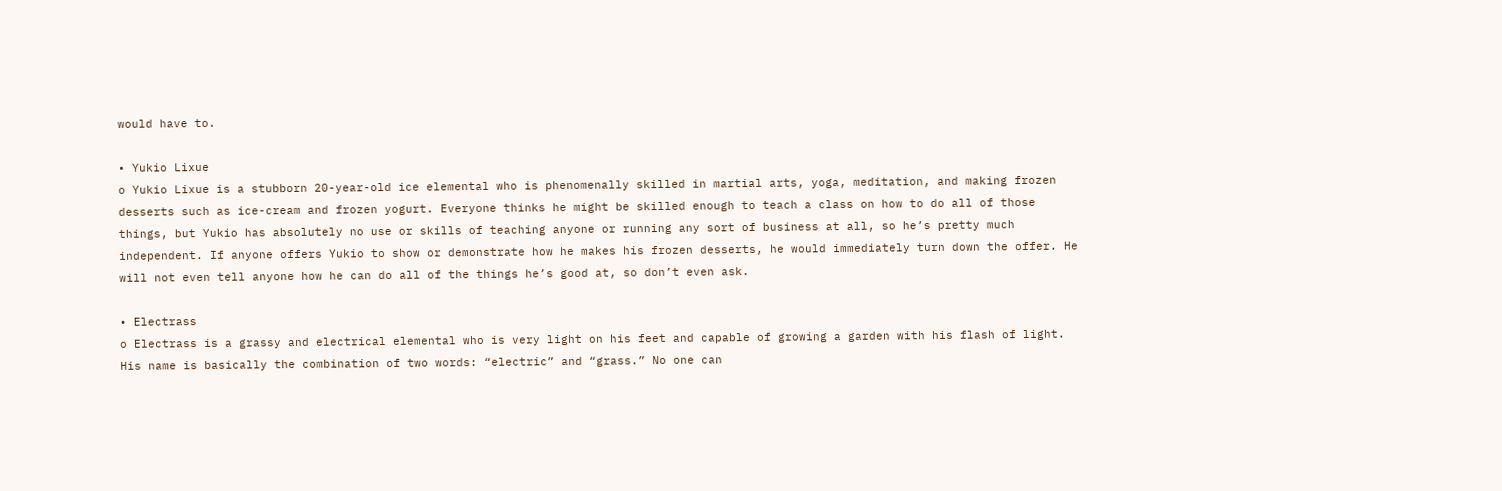would have to.

• Yukio Lixue
o Yukio Lixue is a stubborn 20-year-old ice elemental who is phenomenally skilled in martial arts, yoga, meditation, and making frozen desserts such as ice-cream and frozen yogurt. Everyone thinks he might be skilled enough to teach a class on how to do all of those things, but Yukio has absolutely no use or skills of teaching anyone or running any sort of business at all, so he’s pretty much independent. If anyone offers Yukio to show or demonstrate how he makes his frozen desserts, he would immediately turn down the offer. He will not even tell anyone how he can do all of the things he’s good at, so don’t even ask.

• Electrass
o Electrass is a grassy and electrical elemental who is very light on his feet and capable of growing a garden with his flash of light. His name is basically the combination of two words: “electric” and “grass.” No one can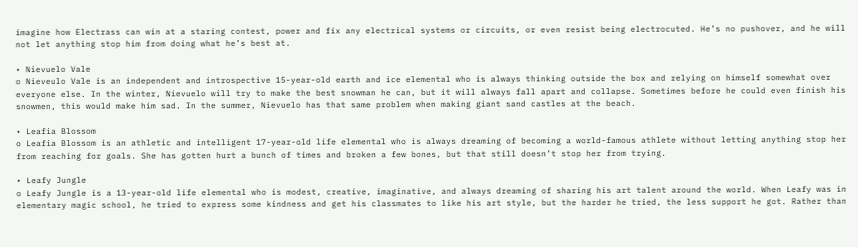imagine how Electrass can win at a staring contest, power and fix any electrical systems or circuits, or even resist being electrocuted. He’s no pushover, and he will not let anything stop him from doing what he’s best at.

• Nievuelo Vale
o Nieveulo Vale is an independent and introspective 15-year-old earth and ice elemental who is always thinking outside the box and relying on himself somewhat over everyone else. In the winter, Nievuelo will try to make the best snowman he can, but it will always fall apart and collapse. Sometimes before he could even finish his snowmen, this would make him sad. In the summer, Nievuelo has that same problem when making giant sand castles at the beach.

• Leafia Blossom
o Leafia Blossom is an athletic and intelligent 17-year-old life elemental who is always dreaming of becoming a world-famous athlete without letting anything stop her from reaching for goals. She has gotten hurt a bunch of times and broken a few bones, but that still doesn’t stop her from trying.

• Leafy Jungle
o Leafy Jungle is a 13-year-old life elemental who is modest, creative, imaginative, and always dreaming of sharing his art talent around the world. When Leafy was in elementary magic school, he tried to express some kindness and get his classmates to like his art style, but the harder he tried, the less support he got. Rather than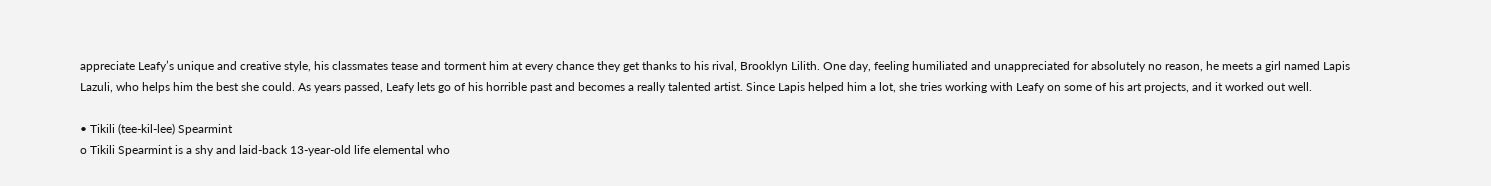appreciate Leafy’s unique and creative style, his classmates tease and torment him at every chance they get thanks to his rival, Brooklyn Lilith. One day, feeling humiliated and unappreciated for absolutely no reason, he meets a girl named Lapis Lazuli, who helps him the best she could. As years passed, Leafy lets go of his horrible past and becomes a really talented artist. Since Lapis helped him a lot, she tries working with Leafy on some of his art projects, and it worked out well.

• Tikili (tee-kil-lee) Spearmint
o Tikili Spearmint is a shy and laid-back 13-year-old life elemental who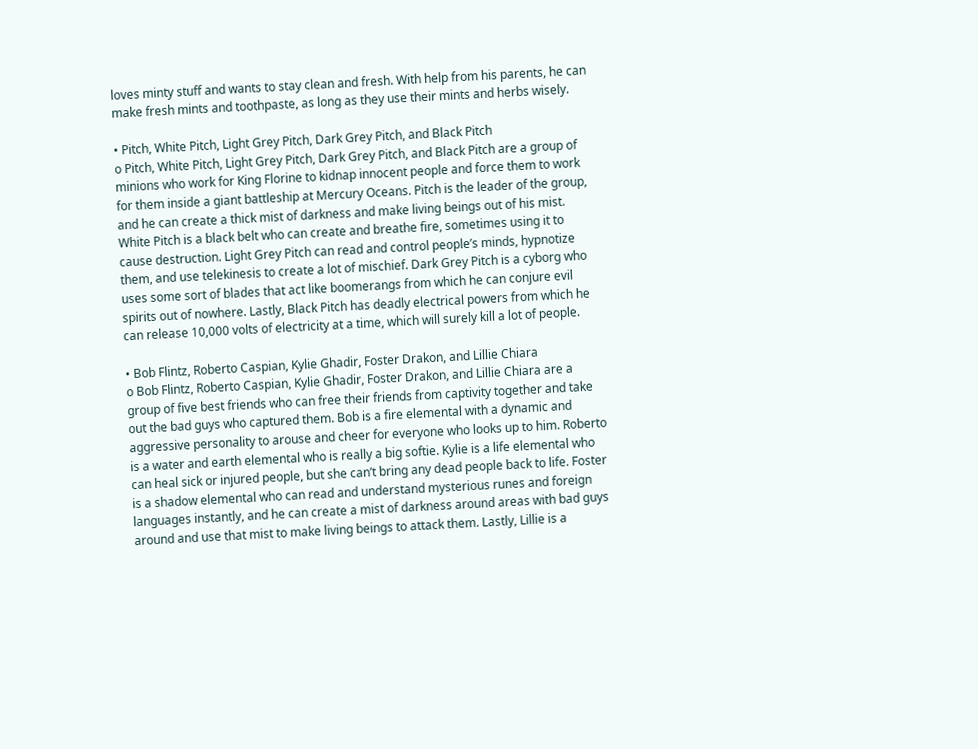loves minty stuff and wants to stay clean and fresh. With help from his parents, he can make fresh mints and toothpaste, as long as they use their mints and herbs wisely.

• Pitch, White Pitch, Light Grey Pitch, Dark Grey Pitch, and Black Pitch
o Pitch, White Pitch, Light Grey Pitch, Dark Grey Pitch, and Black Pitch are a group of minions who work for King Florine to kidnap innocent people and force them to work for them inside a giant battleship at Mercury Oceans. Pitch is the leader of the group, and he can create a thick mist of darkness and make living beings out of his mist. White Pitch is a black belt who can create and breathe fire, sometimes using it to cause destruction. Light Grey Pitch can read and control people’s minds, hypnotize them, and use telekinesis to create a lot of mischief. Dark Grey Pitch is a cyborg who uses some sort of blades that act like boomerangs from which he can conjure evil spirits out of nowhere. Lastly, Black Pitch has deadly electrical powers from which he can release 10,000 volts of electricity at a time, which will surely kill a lot of people.

• Bob Flintz, Roberto Caspian, Kylie Ghadir, Foster Drakon, and Lillie Chiara
o Bob Flintz, Roberto Caspian, Kylie Ghadir, Foster Drakon, and Lillie Chiara are a group of five best friends who can free their friends from captivity together and take out the bad guys who captured them. Bob is a fire elemental with a dynamic and aggressive personality to arouse and cheer for everyone who looks up to him. Roberto is a water and earth elemental who is really a big softie. Kylie is a life elemental who can heal sick or injured people, but she can’t bring any dead people back to life. Foster is a shadow elemental who can read and understand mysterious runes and foreign languages instantly, and he can create a mist of darkness around areas with bad guys around and use that mist to make living beings to attack them. Lastly, Lillie is a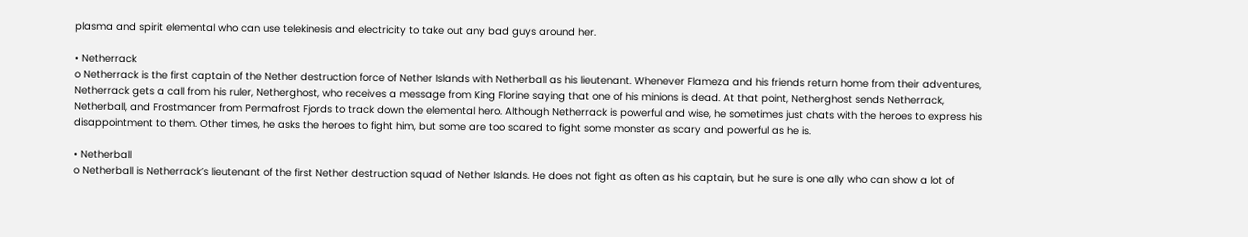plasma and spirit elemental who can use telekinesis and electricity to take out any bad guys around her.

• Netherrack
o Netherrack is the first captain of the Nether destruction force of Nether Islands with Netherball as his lieutenant. Whenever Flameza and his friends return home from their adventures, Netherrack gets a call from his ruler, Netherghost, who receives a message from King Florine saying that one of his minions is dead. At that point, Netherghost sends Netherrack, Netherball, and Frostmancer from Permafrost Fjords to track down the elemental hero. Although Netherrack is powerful and wise, he sometimes just chats with the heroes to express his disappointment to them. Other times, he asks the heroes to fight him, but some are too scared to fight some monster as scary and powerful as he is.

• Netherball
o Netherball is Netherrack’s lieutenant of the first Nether destruction squad of Nether Islands. He does not fight as often as his captain, but he sure is one ally who can show a lot of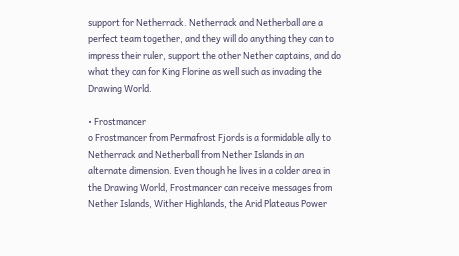support for Netherrack. Netherrack and Netherball are a perfect team together, and they will do anything they can to impress their ruler, support the other Nether captains, and do what they can for King Florine as well such as invading the Drawing World.

• Frostmancer
o Frostmancer from Permafrost Fjords is a formidable ally to Netherrack and Netherball from Nether Islands in an alternate dimension. Even though he lives in a colder area in the Drawing World, Frostmancer can receive messages from Nether Islands, Wither Highlands, the Arid Plateaus Power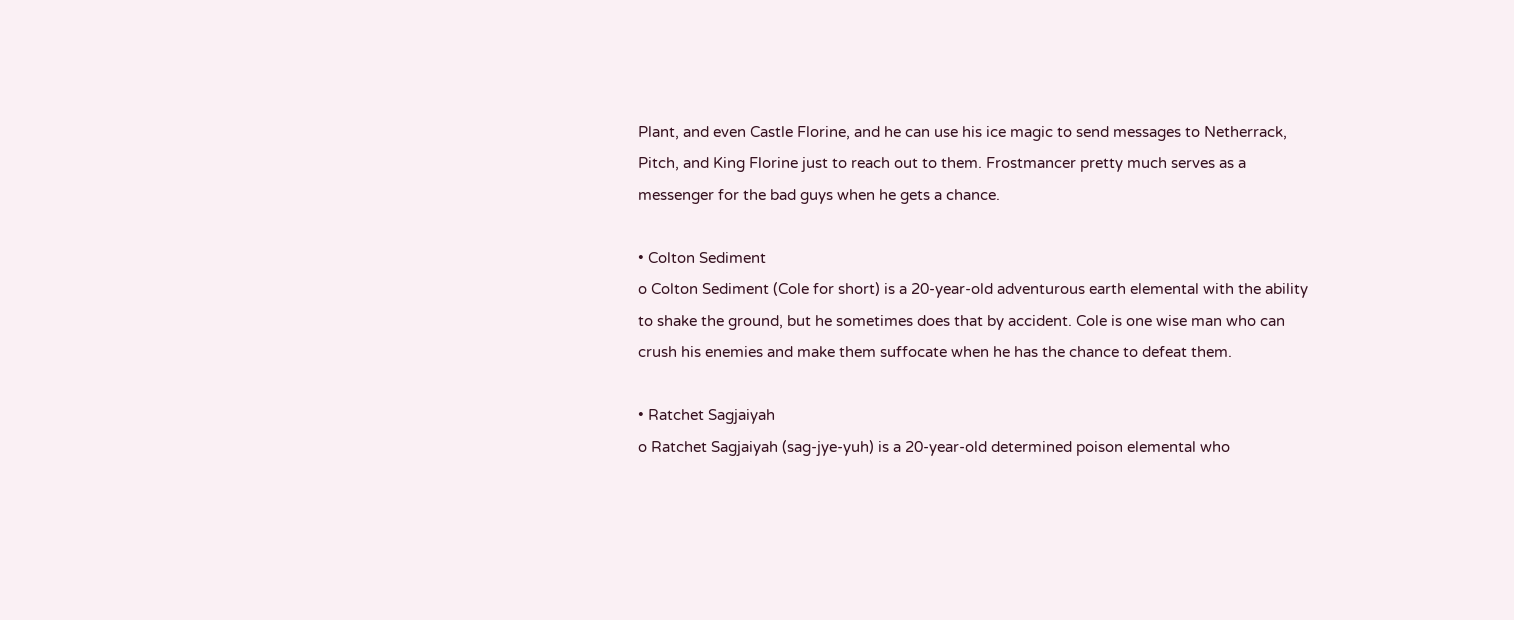Plant, and even Castle Florine, and he can use his ice magic to send messages to Netherrack, Pitch, and King Florine just to reach out to them. Frostmancer pretty much serves as a messenger for the bad guys when he gets a chance.

• Colton Sediment
o Colton Sediment (Cole for short) is a 20-year-old adventurous earth elemental with the ability to shake the ground, but he sometimes does that by accident. Cole is one wise man who can crush his enemies and make them suffocate when he has the chance to defeat them.

• Ratchet Sagjaiyah
o Ratchet Sagjaiyah (sag-jye-yuh) is a 20-year-old determined poison elemental who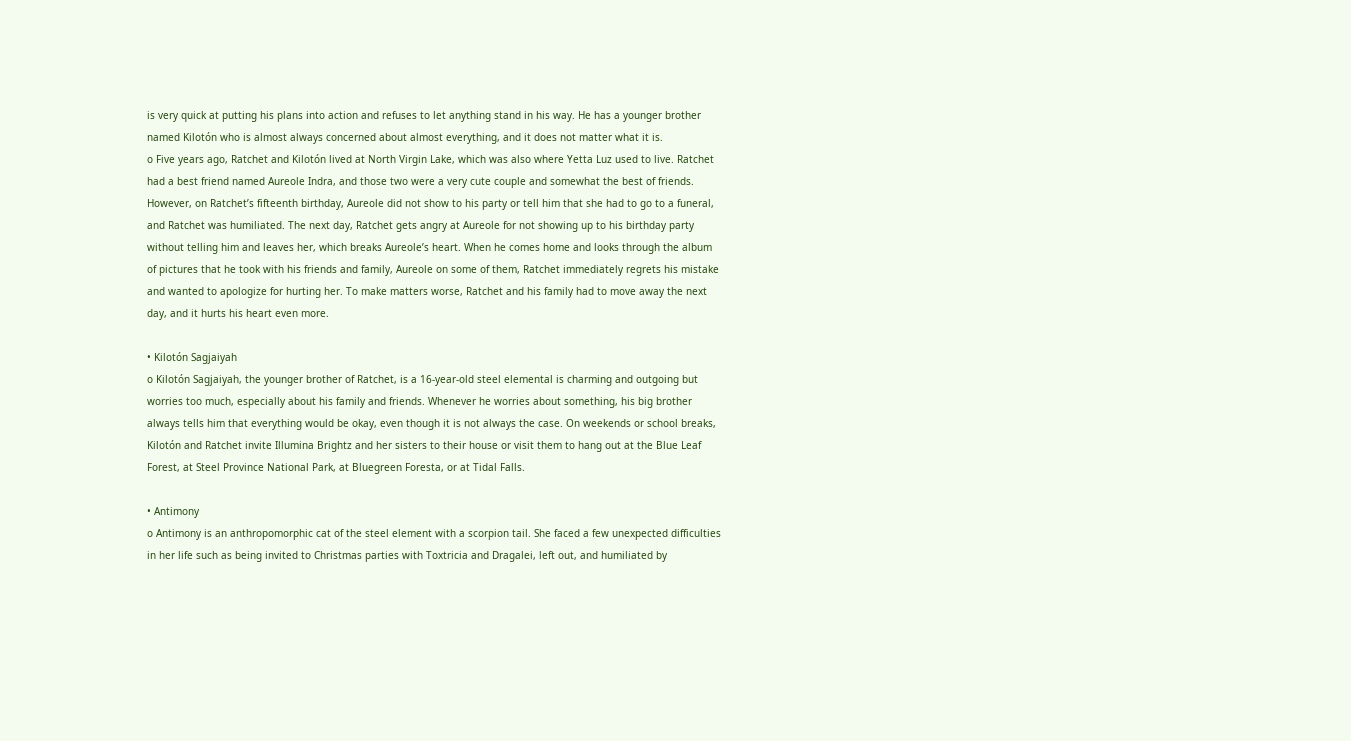is very quick at putting his plans into action and refuses to let anything stand in his way. He has a younger brother named Kilotón who is almost always concerned about almost everything, and it does not matter what it is.
o Five years ago, Ratchet and Kilotón lived at North Virgin Lake, which was also where Yetta Luz used to live. Ratchet had a best friend named Aureole Indra, and those two were a very cute couple and somewhat the best of friends. However, on Ratchet’s fifteenth birthday, Aureole did not show to his party or tell him that she had to go to a funeral, and Ratchet was humiliated. The next day, Ratchet gets angry at Aureole for not showing up to his birthday party without telling him and leaves her, which breaks Aureole’s heart. When he comes home and looks through the album of pictures that he took with his friends and family, Aureole on some of them, Ratchet immediately regrets his mistake and wanted to apologize for hurting her. To make matters worse, Ratchet and his family had to move away the next day, and it hurts his heart even more.

• Kilotón Sagjaiyah
o Kilotón Sagjaiyah, the younger brother of Ratchet, is a 16-year-old steel elemental is charming and outgoing but worries too much, especially about his family and friends. Whenever he worries about something, his big brother always tells him that everything would be okay, even though it is not always the case. On weekends or school breaks, Kilotón and Ratchet invite Illumina Brightz and her sisters to their house or visit them to hang out at the Blue Leaf Forest, at Steel Province National Park, at Bluegreen Foresta, or at Tidal Falls.

• Antimony
o Antimony is an anthropomorphic cat of the steel element with a scorpion tail. She faced a few unexpected difficulties in her life such as being invited to Christmas parties with Toxtricia and Dragalei, left out, and humiliated by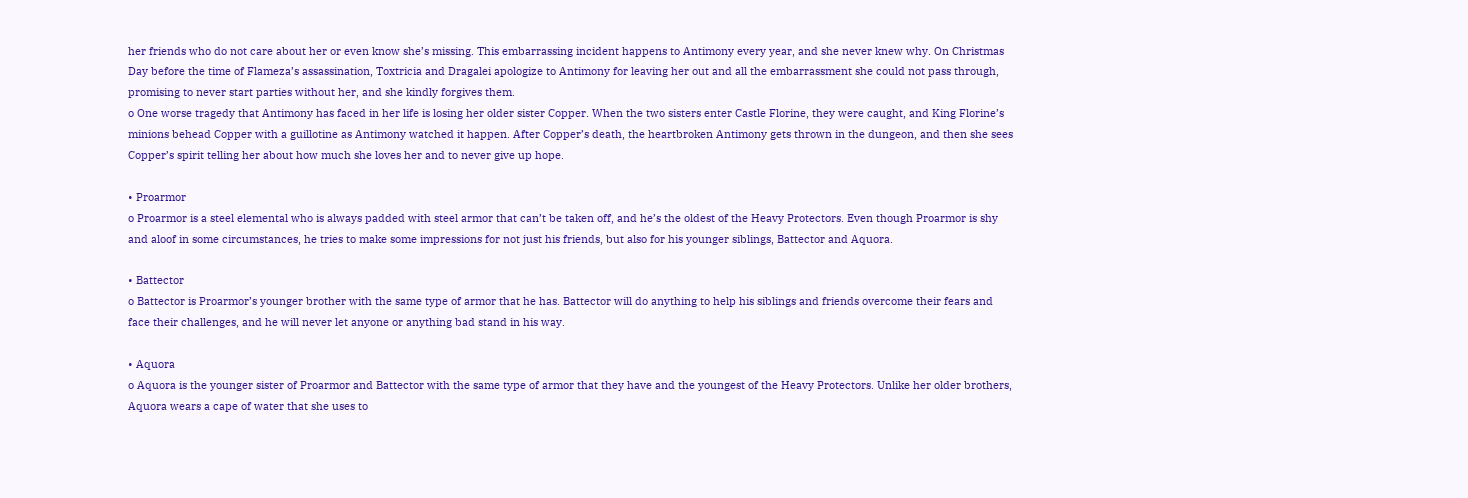her friends who do not care about her or even know she’s missing. This embarrassing incident happens to Antimony every year, and she never knew why. On Christmas Day before the time of Flameza’s assassination, Toxtricia and Dragalei apologize to Antimony for leaving her out and all the embarrassment she could not pass through, promising to never start parties without her, and she kindly forgives them.
o One worse tragedy that Antimony has faced in her life is losing her older sister Copper. When the two sisters enter Castle Florine, they were caught, and King Florine’s minions behead Copper with a guillotine as Antimony watched it happen. After Copper’s death, the heartbroken Antimony gets thrown in the dungeon, and then she sees Copper’s spirit telling her about how much she loves her and to never give up hope.

• Proarmor
o Proarmor is a steel elemental who is always padded with steel armor that can’t be taken off, and he’s the oldest of the Heavy Protectors. Even though Proarmor is shy and aloof in some circumstances, he tries to make some impressions for not just his friends, but also for his younger siblings, Battector and Aquora.

• Battector
o Battector is Proarmor’s younger brother with the same type of armor that he has. Battector will do anything to help his siblings and friends overcome their fears and face their challenges, and he will never let anyone or anything bad stand in his way.

• Aquora
o Aquora is the younger sister of Proarmor and Battector with the same type of armor that they have and the youngest of the Heavy Protectors. Unlike her older brothers, Aquora wears a cape of water that she uses to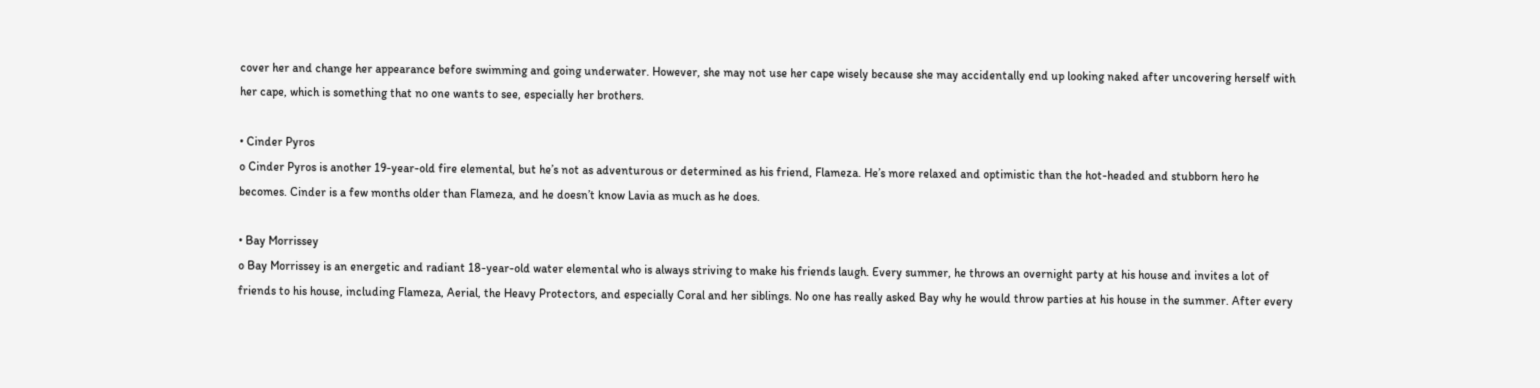cover her and change her appearance before swimming and going underwater. However, she may not use her cape wisely because she may accidentally end up looking naked after uncovering herself with her cape, which is something that no one wants to see, especially her brothers.

• Cinder Pyros
o Cinder Pyros is another 19-year-old fire elemental, but he’s not as adventurous or determined as his friend, Flameza. He’s more relaxed and optimistic than the hot-headed and stubborn hero he becomes. Cinder is a few months older than Flameza, and he doesn’t know Lavia as much as he does.

• Bay Morrissey
o Bay Morrissey is an energetic and radiant 18-year-old water elemental who is always striving to make his friends laugh. Every summer, he throws an overnight party at his house and invites a lot of friends to his house, including Flameza, Aerial, the Heavy Protectors, and especially Coral and her siblings. No one has really asked Bay why he would throw parties at his house in the summer. After every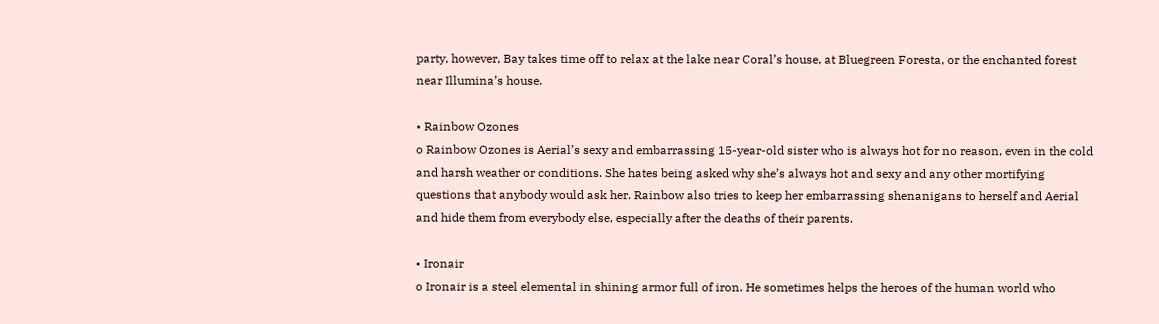party, however, Bay takes time off to relax at the lake near Coral’s house, at Bluegreen Foresta, or the enchanted forest near Illumina’s house.

• Rainbow Ozones
o Rainbow Ozones is Aerial’s sexy and embarrassing 15-year-old sister who is always hot for no reason, even in the cold and harsh weather or conditions. She hates being asked why she’s always hot and sexy and any other mortifying questions that anybody would ask her. Rainbow also tries to keep her embarrassing shenanigans to herself and Aerial and hide them from everybody else, especially after the deaths of their parents.

• Ironair
o Ironair is a steel elemental in shining armor full of iron. He sometimes helps the heroes of the human world who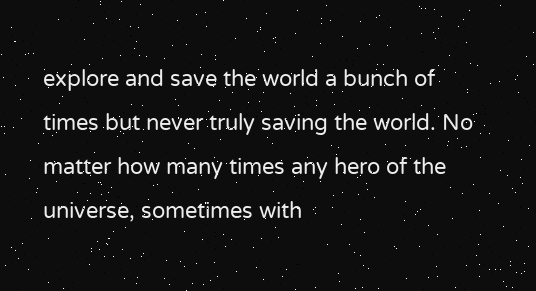explore and save the world a bunch of times but never truly saving the world. No matter how many times any hero of the universe, sometimes with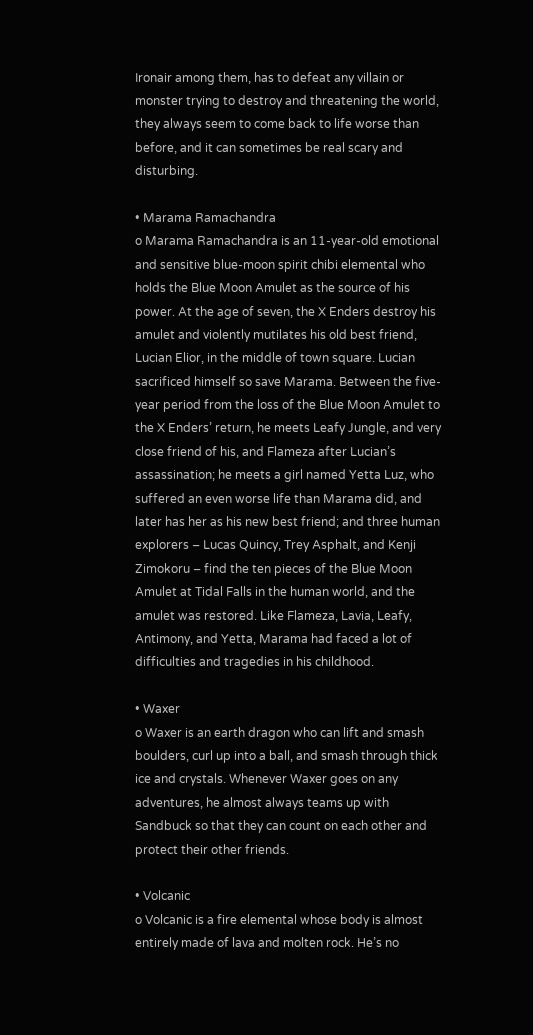Ironair among them, has to defeat any villain or monster trying to destroy and threatening the world, they always seem to come back to life worse than before, and it can sometimes be real scary and disturbing.

• Marama Ramachandra
o Marama Ramachandra is an 11-year-old emotional and sensitive blue-moon spirit chibi elemental who holds the Blue Moon Amulet as the source of his power. At the age of seven, the X Enders destroy his amulet and violently mutilates his old best friend, Lucian Elior, in the middle of town square. Lucian sacrificed himself so save Marama. Between the five-year period from the loss of the Blue Moon Amulet to the X Enders’ return, he meets Leafy Jungle, and very close friend of his, and Flameza after Lucian’s assassination; he meets a girl named Yetta Luz, who suffered an even worse life than Marama did, and later has her as his new best friend; and three human explorers – Lucas Quincy, Trey Asphalt, and Kenji Zimokoru – find the ten pieces of the Blue Moon Amulet at Tidal Falls in the human world, and the amulet was restored. Like Flameza, Lavia, Leafy, Antimony, and Yetta, Marama had faced a lot of difficulties and tragedies in his childhood.

• Waxer
o Waxer is an earth dragon who can lift and smash boulders, curl up into a ball, and smash through thick ice and crystals. Whenever Waxer goes on any adventures, he almost always teams up with Sandbuck so that they can count on each other and protect their other friends.

• Volcanic
o Volcanic is a fire elemental whose body is almost entirely made of lava and molten rock. He’s no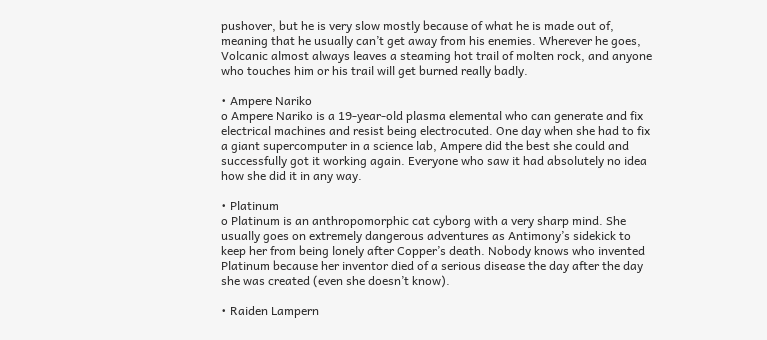pushover, but he is very slow mostly because of what he is made out of, meaning that he usually can’t get away from his enemies. Wherever he goes, Volcanic almost always leaves a steaming hot trail of molten rock, and anyone who touches him or his trail will get burned really badly.

• Ampere Nariko
o Ampere Nariko is a 19-year-old plasma elemental who can generate and fix electrical machines and resist being electrocuted. One day when she had to fix a giant supercomputer in a science lab, Ampere did the best she could and successfully got it working again. Everyone who saw it had absolutely no idea how she did it in any way.

• Platinum
o Platinum is an anthropomorphic cat cyborg with a very sharp mind. She usually goes on extremely dangerous adventures as Antimony’s sidekick to keep her from being lonely after Copper’s death. Nobody knows who invented Platinum because her inventor died of a serious disease the day after the day she was created (even she doesn’t know).

• Raiden Lampern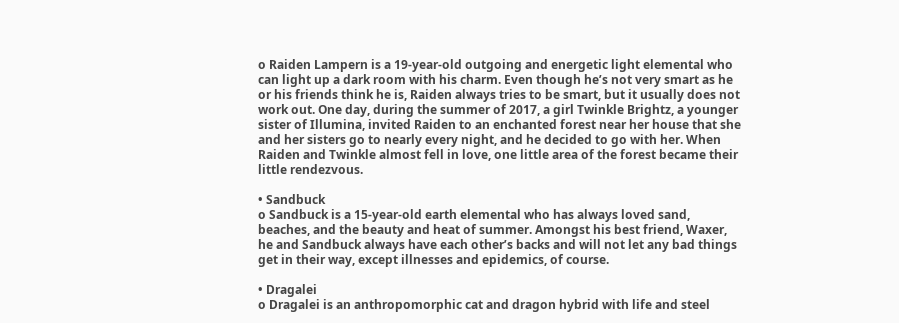o Raiden Lampern is a 19-year-old outgoing and energetic light elemental who can light up a dark room with his charm. Even though he’s not very smart as he or his friends think he is, Raiden always tries to be smart, but it usually does not work out. One day, during the summer of 2017, a girl Twinkle Brightz, a younger sister of Illumina, invited Raiden to an enchanted forest near her house that she and her sisters go to nearly every night, and he decided to go with her. When Raiden and Twinkle almost fell in love, one little area of the forest became their little rendezvous.

• Sandbuck
o Sandbuck is a 15-year-old earth elemental who has always loved sand, beaches, and the beauty and heat of summer. Amongst his best friend, Waxer, he and Sandbuck always have each other’s backs and will not let any bad things get in their way, except illnesses and epidemics, of course.

• Dragalei
o Dragalei is an anthropomorphic cat and dragon hybrid with life and steel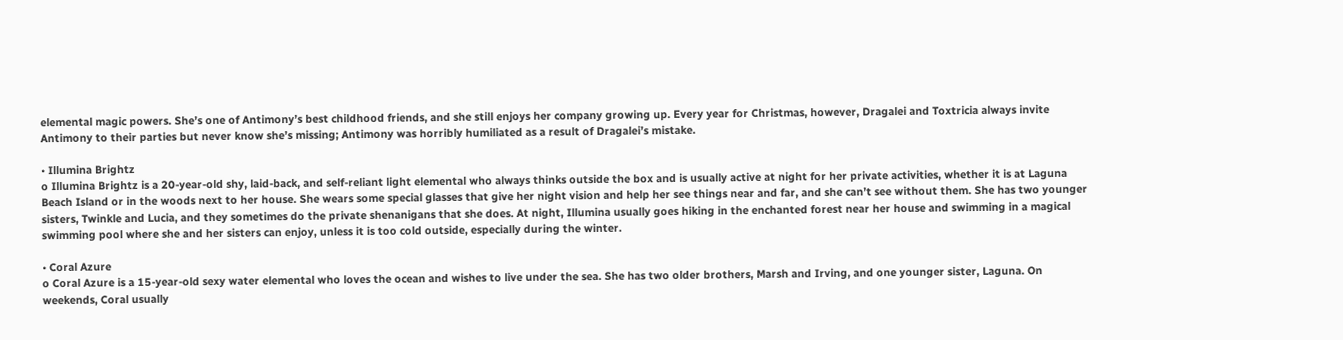elemental magic powers. She’s one of Antimony’s best childhood friends, and she still enjoys her company growing up. Every year for Christmas, however, Dragalei and Toxtricia always invite Antimony to their parties but never know she’s missing; Antimony was horribly humiliated as a result of Dragalei’s mistake.

• Illumina Brightz
o Illumina Brightz is a 20-year-old shy, laid-back, and self-reliant light elemental who always thinks outside the box and is usually active at night for her private activities, whether it is at Laguna Beach Island or in the woods next to her house. She wears some special glasses that give her night vision and help her see things near and far, and she can’t see without them. She has two younger sisters, Twinkle and Lucia, and they sometimes do the private shenanigans that she does. At night, Illumina usually goes hiking in the enchanted forest near her house and swimming in a magical swimming pool where she and her sisters can enjoy, unless it is too cold outside, especially during the winter.

• Coral Azure
o Coral Azure is a 15-year-old sexy water elemental who loves the ocean and wishes to live under the sea. She has two older brothers, Marsh and Irving, and one younger sister, Laguna. On weekends, Coral usually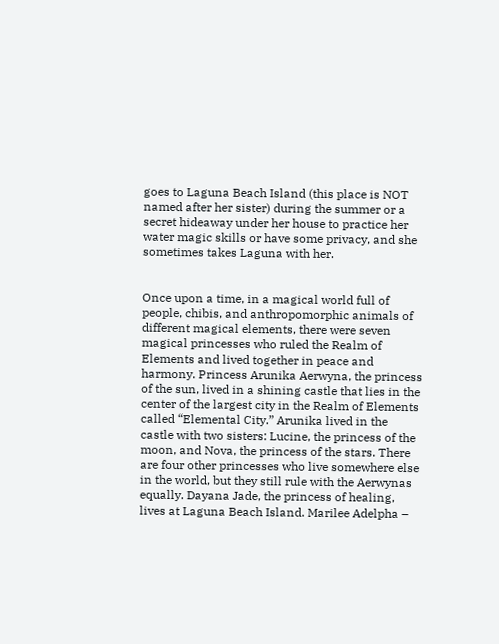goes to Laguna Beach Island (this place is NOT named after her sister) during the summer or a secret hideaway under her house to practice her water magic skills or have some privacy, and she sometimes takes Laguna with her.


Once upon a time, in a magical world full of people, chibis, and anthropomorphic animals of different magical elements, there were seven magical princesses who ruled the Realm of Elements and lived together in peace and harmony. Princess Arunika Aerwyna, the princess of the sun, lived in a shining castle that lies in the center of the largest city in the Realm of Elements called “Elemental City.” Arunika lived in the castle with two sisters: Lucine, the princess of the moon, and Nova, the princess of the stars. There are four other princesses who live somewhere else in the world, but they still rule with the Aerwynas equally. Dayana Jade, the princess of healing, lives at Laguna Beach Island. Marilee Adelpha –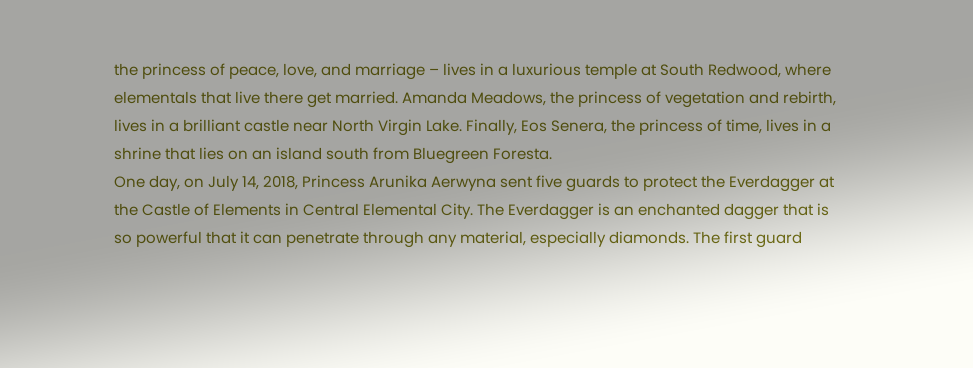the princess of peace, love, and marriage – lives in a luxurious temple at South Redwood, where elementals that live there get married. Amanda Meadows, the princess of vegetation and rebirth, lives in a brilliant castle near North Virgin Lake. Finally, Eos Senera, the princess of time, lives in a shrine that lies on an island south from Bluegreen Foresta.
One day, on July 14, 2018, Princess Arunika Aerwyna sent five guards to protect the Everdagger at the Castle of Elements in Central Elemental City. The Everdagger is an enchanted dagger that is so powerful that it can penetrate through any material, especially diamonds. The first guard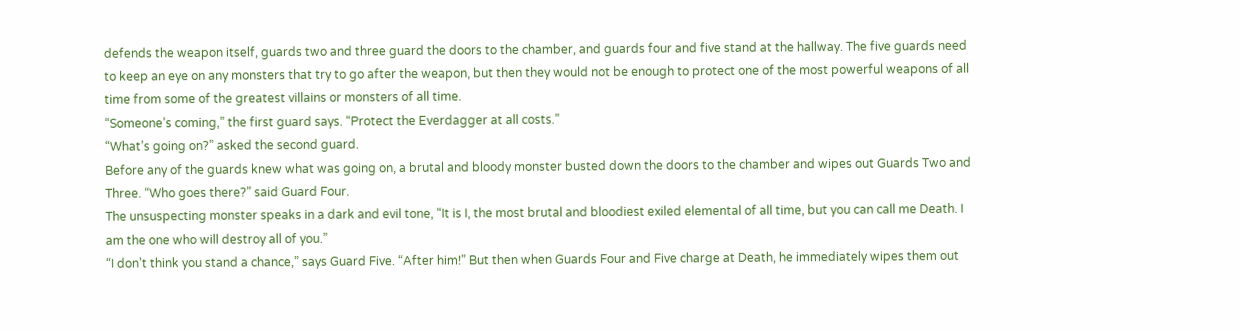defends the weapon itself, guards two and three guard the doors to the chamber, and guards four and five stand at the hallway. The five guards need to keep an eye on any monsters that try to go after the weapon, but then they would not be enough to protect one of the most powerful weapons of all time from some of the greatest villains or monsters of all time.
“Someone’s coming,” the first guard says. “Protect the Everdagger at all costs.”
“What’s going on?” asked the second guard.
Before any of the guards knew what was going on, a brutal and bloody monster busted down the doors to the chamber and wipes out Guards Two and Three. “Who goes there?” said Guard Four.
The unsuspecting monster speaks in a dark and evil tone, “It is I, the most brutal and bloodiest exiled elemental of all time, but you can call me Death. I am the one who will destroy all of you.”
“I don’t think you stand a chance,” says Guard Five. “After him!” But then when Guards Four and Five charge at Death, he immediately wipes them out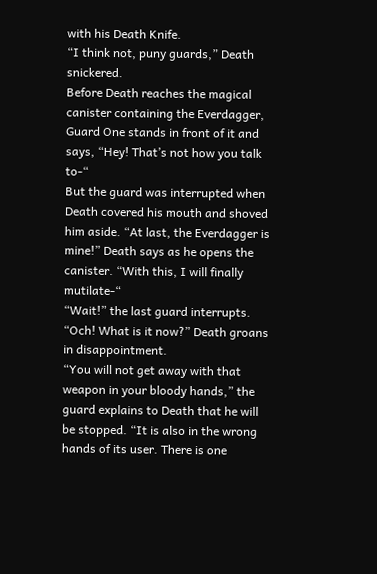with his Death Knife.
“I think not, puny guards,” Death snickered.
Before Death reaches the magical canister containing the Everdagger, Guard One stands in front of it and says, “Hey! That’s not how you talk to-“
But the guard was interrupted when Death covered his mouth and shoved him aside. “At last, the Everdagger is mine!” Death says as he opens the canister. “With this, I will finally mutilate-“
“Wait!” the last guard interrupts.
“Och! What is it now?” Death groans in disappointment.
“You will not get away with that weapon in your bloody hands,” the guard explains to Death that he will be stopped. “It is also in the wrong hands of its user. There is one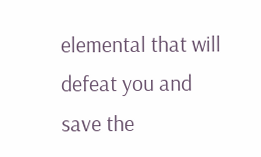elemental that will defeat you and save the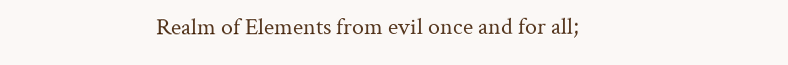Realm of Elements from evil once and for all;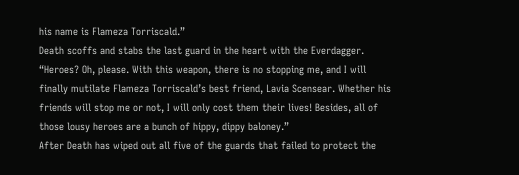his name is Flameza Torriscald.”
Death scoffs and stabs the last guard in the heart with the Everdagger. “Heroes? Oh, please. With this weapon, there is no stopping me, and I will finally mutilate Flameza Torriscald’s best friend, Lavia Scensear. Whether his friends will stop me or not, I will only cost them their lives! Besides, all of those lousy heroes are a bunch of hippy, dippy baloney.”
After Death has wiped out all five of the guards that failed to protect the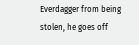Everdagger from being stolen, he goes off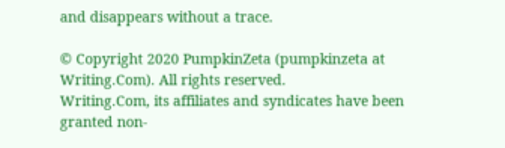and disappears without a trace.

© Copyright 2020 PumpkinZeta (pumpkinzeta at Writing.Com). All rights reserved.
Writing.Com, its affiliates and syndicates have been granted non-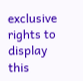exclusive rights to display this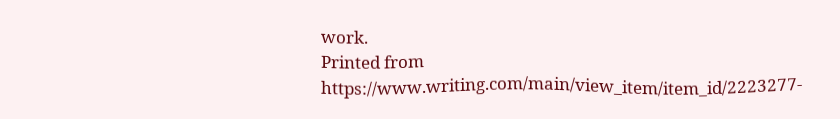work.
Printed from https://www.writing.com/main/view_item/item_id/2223277-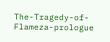The-Tragedy-of-Flameza-prologue